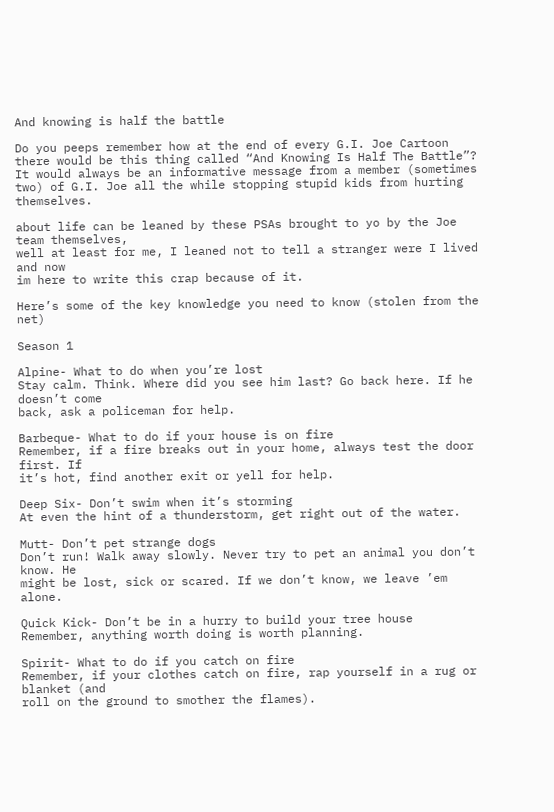And knowing is half the battle

Do you peeps remember how at the end of every G.I. Joe Cartoon there would be this thing called “And Knowing Is Half The Battle”? It would always be an informative message from a member (sometimes two) of G.I. Joe all the while stopping stupid kids from hurting themselves.

about life can be leaned by these PSAs brought to yo by the Joe team themselves,
well at least for me, I leaned not to tell a stranger were I lived and now
im here to write this crap because of it.

Here’s some of the key knowledge you need to know (stolen from the net)

Season 1

Alpine- What to do when you’re lost
Stay calm. Think. Where did you see him last? Go back here. If he doesn’t come
back, ask a policeman for help.

Barbeque- What to do if your house is on fire
Remember, if a fire breaks out in your home, always test the door first. If
it’s hot, find another exit or yell for help.

Deep Six- Don’t swim when it’s storming
At even the hint of a thunderstorm, get right out of the water.

Mutt- Don’t pet strange dogs
Don’t run! Walk away slowly. Never try to pet an animal you don’t know. He
might be lost, sick or scared. If we don’t know, we leave ’em alone.

Quick Kick- Don’t be in a hurry to build your tree house
Remember, anything worth doing is worth planning.

Spirit- What to do if you catch on fire
Remember, if your clothes catch on fire, rap yourself in a rug or blanket (and
roll on the ground to smother the flames).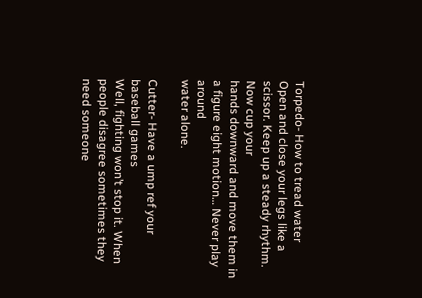Torpedo- How to tread water
Open and close your legs like a scissor. Keep up a steady rhythm. Now cup your
hands downward and move them in a figure eight motion… Never play around
water alone.

Cutter- Have a ump ref your baseball games
Well, fighting won’t stop it. When people disagree sometimes they need someone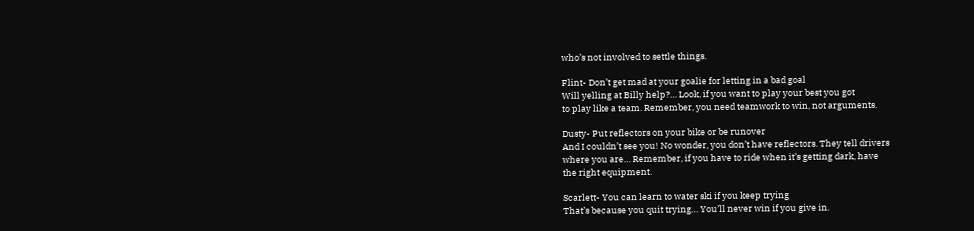who’s not involved to settle things.

Flint- Don’t get mad at your goalie for letting in a bad goal
Will yelling at Billy help?… Look, if you want to play your best you got
to play like a team. Remember, you need teamwork to win, not arguments.

Dusty- Put reflectors on your bike or be runover
And I couldn’t see you! No wonder, you don’t have reflectors. They tell drivers
where you are… Remember, if you have to ride when it’s getting dark, have
the right equipment.

Scarlett- You can learn to water ski if you keep trying
That’s because you quit trying… You’ll never win if you give in.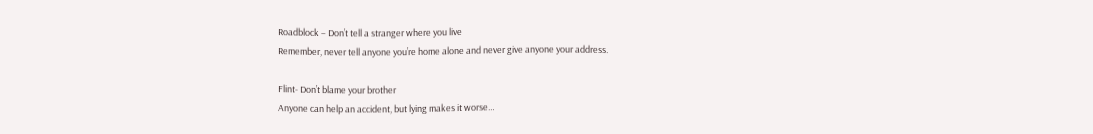Roadblock – Don’t tell a stranger where you live
Remember, never tell anyone you’re home alone and never give anyone your address.

Flint- Don’t blame your brother
Anyone can help an accident, but lying makes it worse…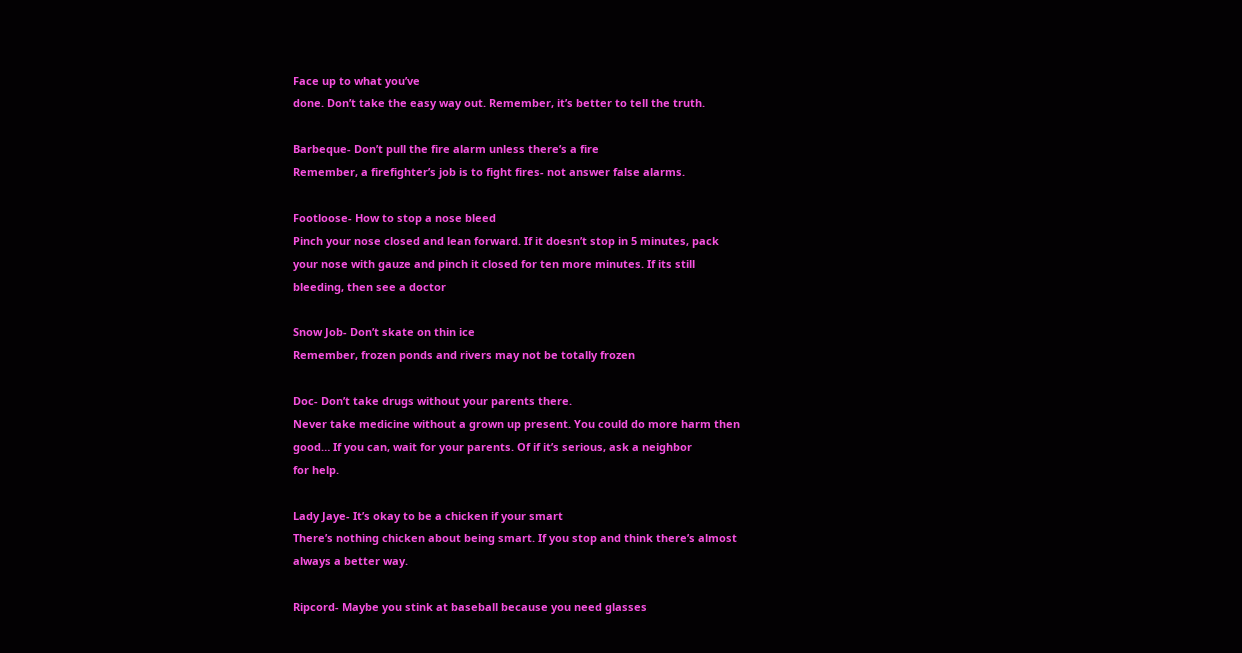Face up to what you’ve
done. Don’t take the easy way out. Remember, it’s better to tell the truth.

Barbeque- Don’t pull the fire alarm unless there’s a fire
Remember, a firefighter’s job is to fight fires- not answer false alarms.

Footloose- How to stop a nose bleed
Pinch your nose closed and lean forward. If it doesn’t stop in 5 minutes, pack
your nose with gauze and pinch it closed for ten more minutes. If its still
bleeding, then see a doctor

Snow Job- Don’t skate on thin ice
Remember, frozen ponds and rivers may not be totally frozen

Doc- Don’t take drugs without your parents there.
Never take medicine without a grown up present. You could do more harm then
good… If you can, wait for your parents. Of if it’s serious, ask a neighbor
for help.

Lady Jaye- It’s okay to be a chicken if your smart
There’s nothing chicken about being smart. If you stop and think there’s almost
always a better way.

Ripcord- Maybe you stink at baseball because you need glasses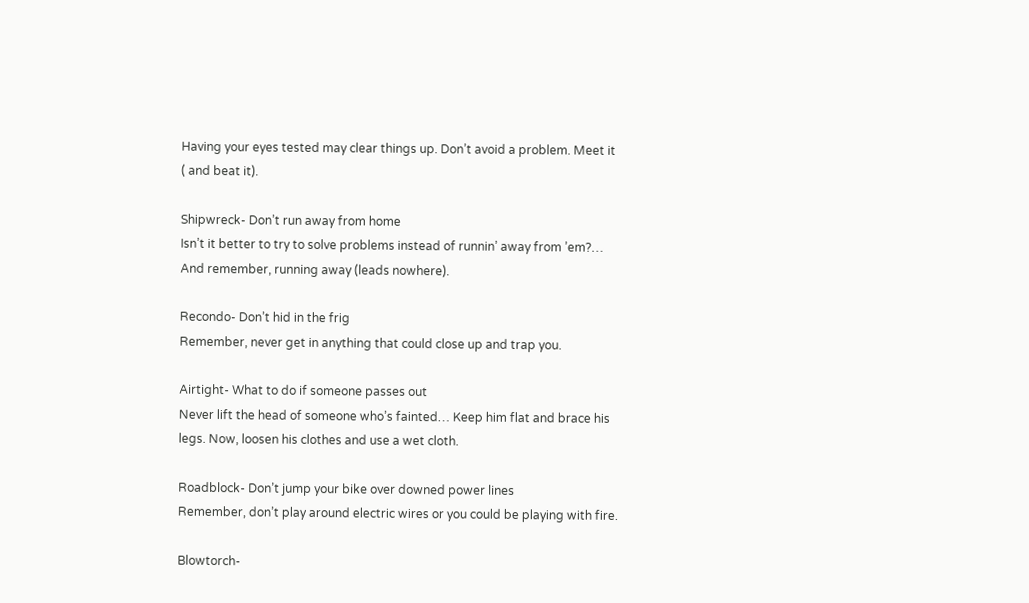Having your eyes tested may clear things up. Don’t avoid a problem. Meet it
( and beat it).

Shipwreck- Don’t run away from home
Isn’t it better to try to solve problems instead of runnin’ away from ’em?…
And remember, running away (leads nowhere).

Recondo- Don’t hid in the frig
Remember, never get in anything that could close up and trap you.

Airtight- What to do if someone passes out
Never lift the head of someone who’s fainted… Keep him flat and brace his
legs. Now, loosen his clothes and use a wet cloth.

Roadblock- Don’t jump your bike over downed power lines
Remember, don’t play around electric wires or you could be playing with fire.

Blowtorch-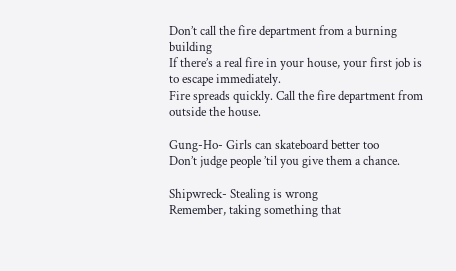Don’t call the fire department from a burning building
If there’s a real fire in your house, your first job is to escape immediately.
Fire spreads quickly. Call the fire department from outside the house.

Gung-Ho- Girls can skateboard better too
Don’t judge people ’til you give them a chance.

Shipwreck- Stealing is wrong
Remember, taking something that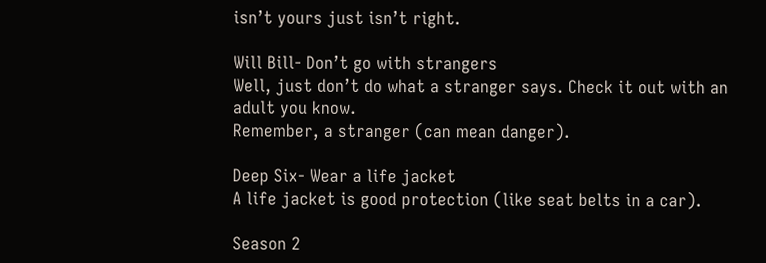isn’t yours just isn’t right.

Will Bill- Don’t go with strangers
Well, just don’t do what a stranger says. Check it out with an adult you know.
Remember, a stranger (can mean danger).

Deep Six- Wear a life jacket
A life jacket is good protection (like seat belts in a car).

Season 2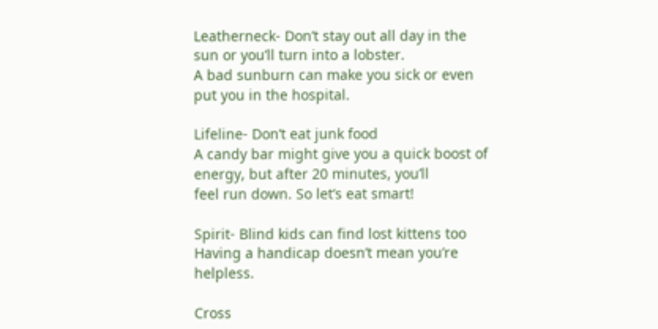Leatherneck- Don’t stay out all day in the sun or you’ll turn into a lobster.
A bad sunburn can make you sick or even put you in the hospital.

Lifeline- Don’t eat junk food
A candy bar might give you a quick boost of energy, but after 20 minutes, you’ll
feel run down. So let’s eat smart!

Spirit- Blind kids can find lost kittens too
Having a handicap doesn’t mean you’re helpless.

Cross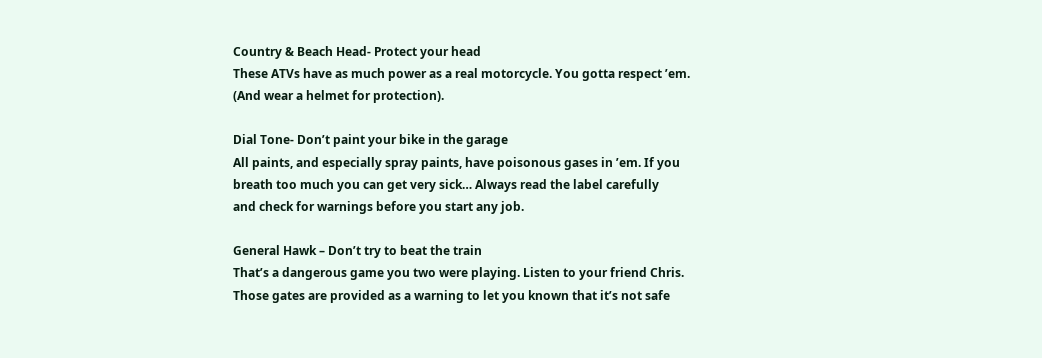Country & Beach Head- Protect your head
These ATVs have as much power as a real motorcycle. You gotta respect ’em.
(And wear a helmet for protection).

Dial Tone- Don’t paint your bike in the garage
All paints, and especially spray paints, have poisonous gases in ’em. If you
breath too much you can get very sick… Always read the label carefully
and check for warnings before you start any job.

General Hawk – Don’t try to beat the train
That’s a dangerous game you two were playing. Listen to your friend Chris.
Those gates are provided as a warning to let you known that it’s not safe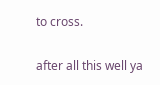to cross.

after all this well ya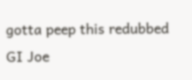gotta peep this redubbed GI Joe